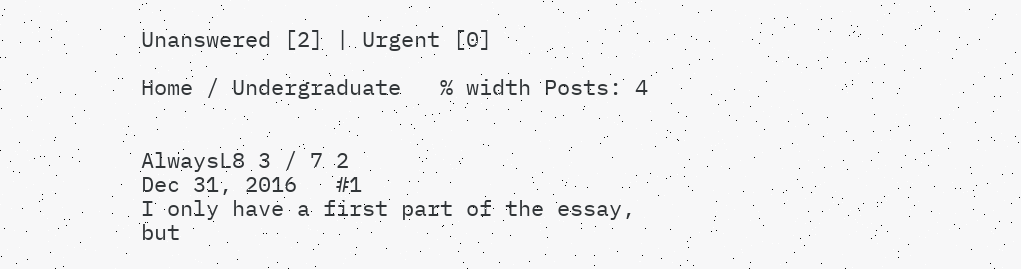Unanswered [2] | Urgent [0]

Home / Undergraduate   % width Posts: 4


AlwaysL8 3 / 7 2
Dec 31, 2016   #1
I only have a first part of the essay, but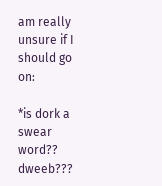am really unsure if I should go on:

*is dork a swear word?? dweeb???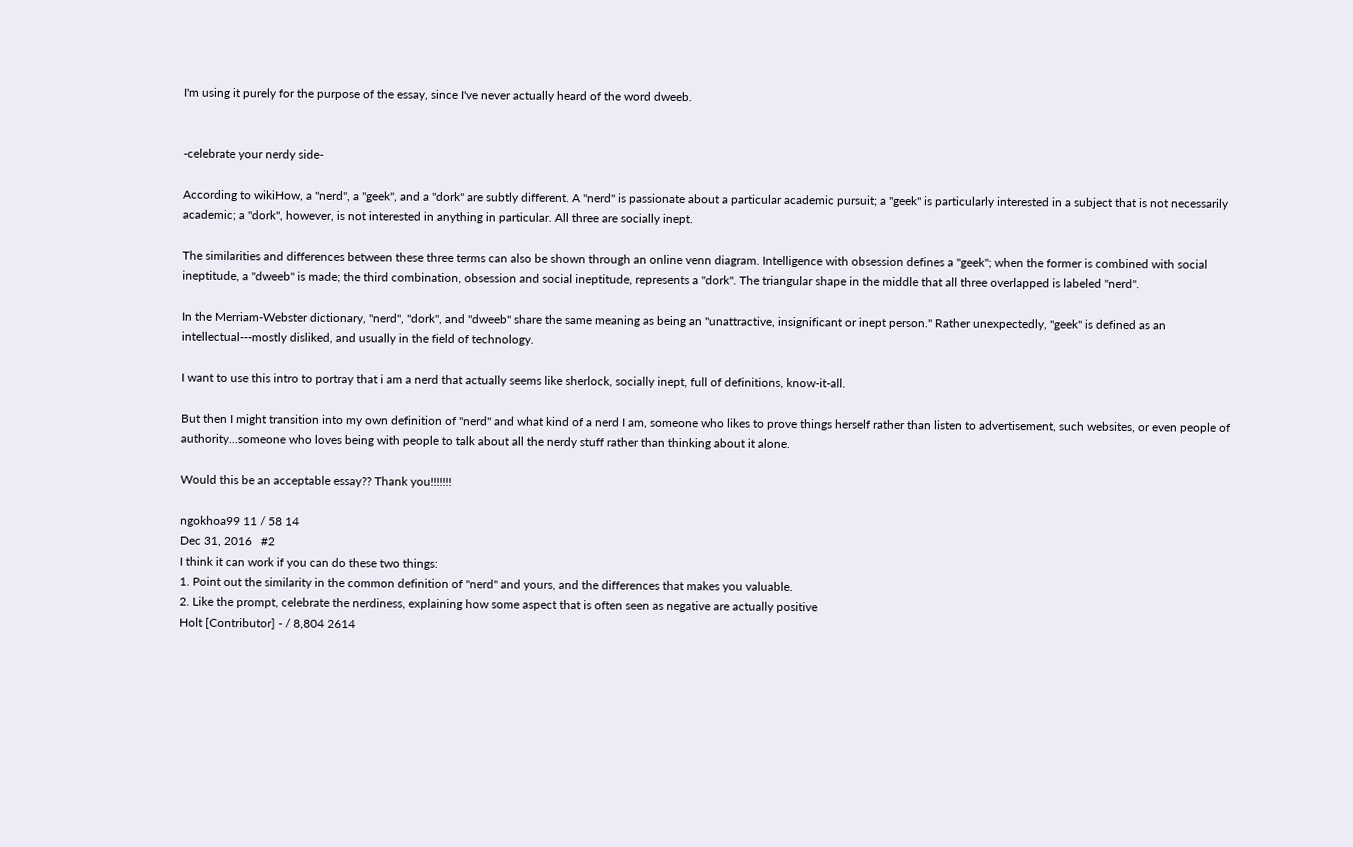I'm using it purely for the purpose of the essay, since I've never actually heard of the word dweeb.


-celebrate your nerdy side-

According to wikiHow, a "nerd", a "geek", and a "dork" are subtly different. A "nerd" is passionate about a particular academic pursuit; a "geek" is particularly interested in a subject that is not necessarily academic; a "dork", however, is not interested in anything in particular. All three are socially inept.

The similarities and differences between these three terms can also be shown through an online venn diagram. Intelligence with obsession defines a "geek"; when the former is combined with social ineptitude, a "dweeb" is made; the third combination, obsession and social ineptitude, represents a "dork". The triangular shape in the middle that all three overlapped is labeled "nerd".

In the Merriam-Webster dictionary, "nerd", "dork", and "dweeb" share the same meaning as being an "unattractive, insignificant or inept person." Rather unexpectedly, "geek" is defined as an intellectual---mostly disliked, and usually in the field of technology.

I want to use this intro to portray that i am a nerd that actually seems like sherlock, socially inept, full of definitions, know-it-all.

But then I might transition into my own definition of "nerd" and what kind of a nerd I am, someone who likes to prove things herself rather than listen to advertisement, such websites, or even people of authority...someone who loves being with people to talk about all the nerdy stuff rather than thinking about it alone.

Would this be an acceptable essay?? Thank you!!!!!!!

ngokhoa99 11 / 58 14
Dec 31, 2016   #2
I think it can work if you can do these two things:
1. Point out the similarity in the common definition of "nerd" and yours, and the differences that makes you valuable.
2. Like the prompt, celebrate the nerdiness, explaining how some aspect that is often seen as negative are actually positive
Holt [Contributor] - / 8,804 2614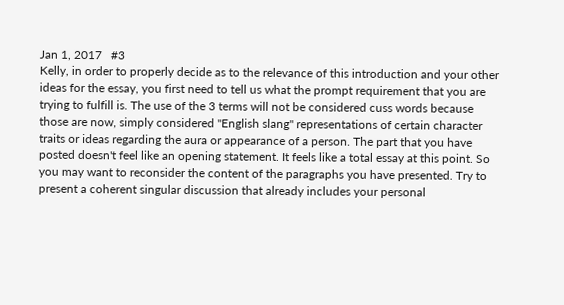Jan 1, 2017   #3
Kelly, in order to properly decide as to the relevance of this introduction and your other ideas for the essay, you first need to tell us what the prompt requirement that you are trying to fulfill is. The use of the 3 terms will not be considered cuss words because those are now, simply considered "English slang" representations of certain character traits or ideas regarding the aura or appearance of a person. The part that you have posted doesn't feel like an opening statement. It feels like a total essay at this point. So you may want to reconsider the content of the paragraphs you have presented. Try to present a coherent singular discussion that already includes your personal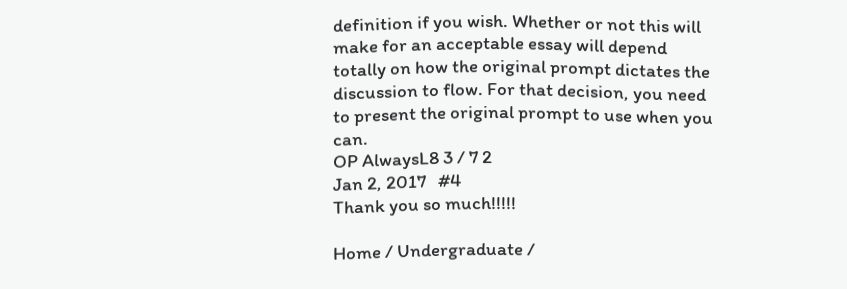definition if you wish. Whether or not this will make for an acceptable essay will depend totally on how the original prompt dictates the discussion to flow. For that decision, you need to present the original prompt to use when you can.
OP AlwaysL8 3 / 7 2
Jan 2, 2017   #4
Thank you so much!!!!!

Home / Undergraduate /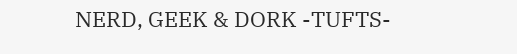NERD, GEEK & DORK -TUFTS-